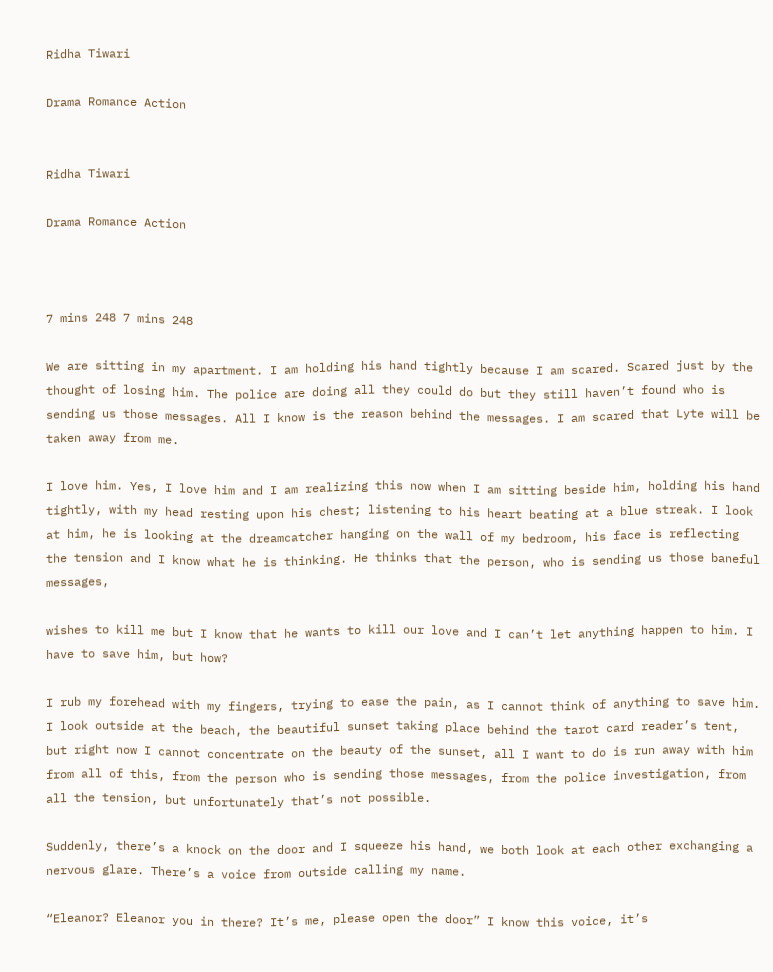Ridha Tiwari

Drama Romance Action


Ridha Tiwari

Drama Romance Action



7 mins 248 7 mins 248

We are sitting in my apartment. I am holding his hand tightly because I am scared. Scared just by the thought of losing him. The police are doing all they could do but they still haven’t found who is sending us those messages. All I know is the reason behind the messages. I am scared that Lyte will be taken away from me.

I love him. Yes, I love him and I am realizing this now when I am sitting beside him, holding his hand tightly, with my head resting upon his chest; listening to his heart beating at a blue streak. I look at him, he is looking at the dreamcatcher hanging on the wall of my bedroom, his face is reflecting the tension and I know what he is thinking. He thinks that the person, who is sending us those baneful messages,

wishes to kill me but I know that he wants to kill our love and I can’t let anything happen to him. I have to save him, but how?

I rub my forehead with my fingers, trying to ease the pain, as I cannot think of anything to save him. I look outside at the beach, the beautiful sunset taking place behind the tarot card reader’s tent, but right now I cannot concentrate on the beauty of the sunset, all I want to do is run away with him from all of this, from the person who is sending those messages, from the police investigation, from all the tension, but unfortunately that’s not possible.

Suddenly, there’s a knock on the door and I squeeze his hand, we both look at each other exchanging a nervous glare. There’s a voice from outside calling my name.

“Eleanor? Eleanor you in there? It’s me, please open the door” I know this voice, it’s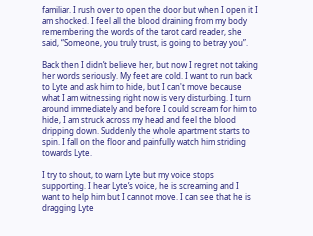familiar. I rush over to open the door but when I open it I am shocked. I feel all the blood draining from my body remembering the words of the tarot card reader, she said, “Someone, you truly trust, is going to betray you”.

Back then I didn’t believe her, but now I regret not taking her words seriously. My feet are cold. I want to run back to Lyte and ask him to hide, but I can't move because what I am witnessing right now is very disturbing. I turn around immediately and before I could scream for him to hide, I am struck across my head and feel the blood dripping down. Suddenly the whole apartment starts to spin. I fall on the floor and painfully watch him striding towards Lyte.

I try to shout, to warn Lyte but my voice stops supporting. I hear Lyte’s voice, he is screaming and I want to help him but I cannot move. I can see that he is dragging Lyte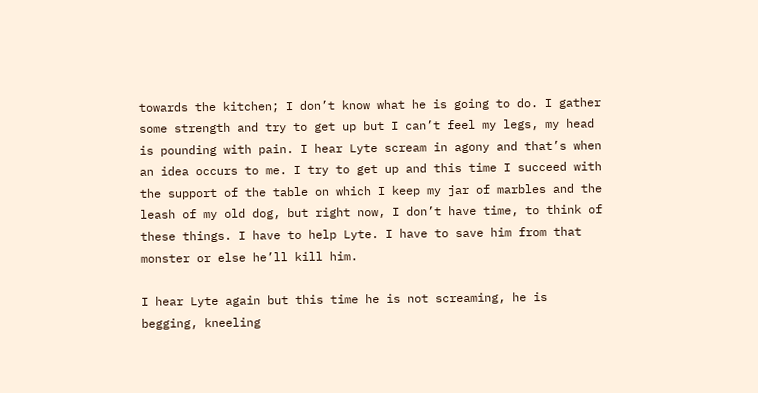towards the kitchen; I don’t know what he is going to do. I gather some strength and try to get up but I can’t feel my legs, my head is pounding with pain. I hear Lyte scream in agony and that’s when an idea occurs to me. I try to get up and this time I succeed with the support of the table on which I keep my jar of marbles and the leash of my old dog, but right now, I don’t have time, to think of these things. I have to help Lyte. I have to save him from that monster or else he’ll kill him.

I hear Lyte again but this time he is not screaming, he is begging, kneeling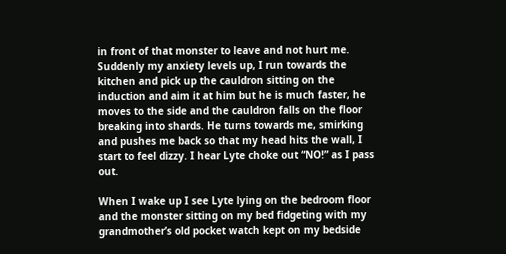in front of that monster to leave and not hurt me. Suddenly my anxiety levels up, I run towards the kitchen and pick up the cauldron sitting on the induction and aim it at him but he is much faster, he moves to the side and the cauldron falls on the floor breaking into shards. He turns towards me, smirking and pushes me back so that my head hits the wall, I start to feel dizzy. I hear Lyte choke out “NO!” as I pass out.

When I wake up I see Lyte lying on the bedroom floor and the monster sitting on my bed fidgeting with my grandmother’s old pocket watch kept on my bedside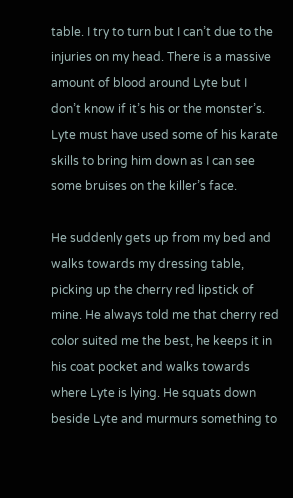table. I try to turn but I can’t due to the injuries on my head. There is a massive amount of blood around Lyte but I don’t know if it’s his or the monster’s. Lyte must have used some of his karate skills to bring him down as I can see some bruises on the killer’s face.

He suddenly gets up from my bed and walks towards my dressing table, picking up the cherry red lipstick of mine. He always told me that cherry red color suited me the best, he keeps it in his coat pocket and walks towards where Lyte is lying. He squats down beside Lyte and murmurs something to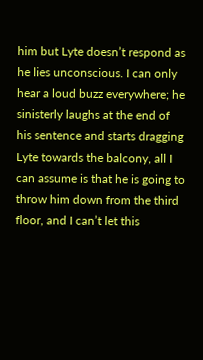him but Lyte doesn’t respond as he lies unconscious. I can only hear a loud buzz everywhere; he sinisterly laughs at the end of his sentence and starts dragging Lyte towards the balcony, all I can assume is that he is going to throw him down from the third floor, and I can’t let this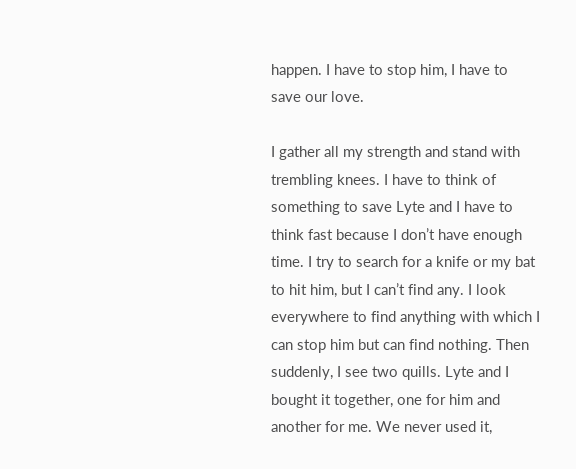happen. I have to stop him, I have to save our love.

I gather all my strength and stand with trembling knees. I have to think of something to save Lyte and I have to think fast because I don’t have enough time. I try to search for a knife or my bat to hit him, but I can’t find any. I look everywhere to find anything with which I can stop him but can find nothing. Then suddenly, I see two quills. Lyte and I bought it together, one for him and another for me. We never used it,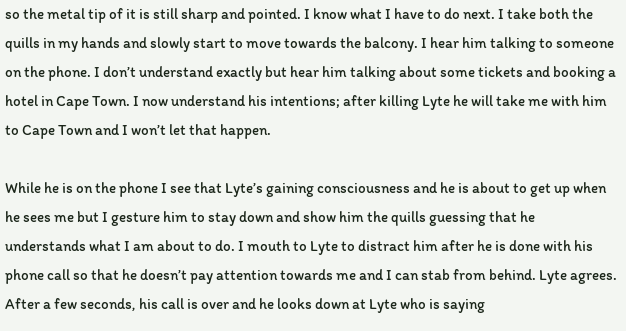so the metal tip of it is still sharp and pointed. I know what I have to do next. I take both the quills in my hands and slowly start to move towards the balcony. I hear him talking to someone on the phone. I don’t understand exactly but hear him talking about some tickets and booking a hotel in Cape Town. I now understand his intentions; after killing Lyte he will take me with him to Cape Town and I won’t let that happen.

While he is on the phone I see that Lyte’s gaining consciousness and he is about to get up when he sees me but I gesture him to stay down and show him the quills guessing that he understands what I am about to do. I mouth to Lyte to distract him after he is done with his phone call so that he doesn’t pay attention towards me and I can stab from behind. Lyte agrees. After a few seconds, his call is over and he looks down at Lyte who is saying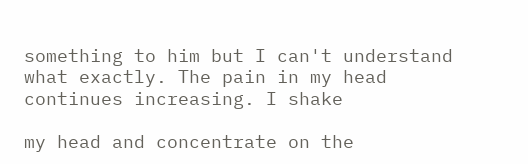something to him but I can't understand what exactly. The pain in my head continues increasing. I shake

my head and concentrate on the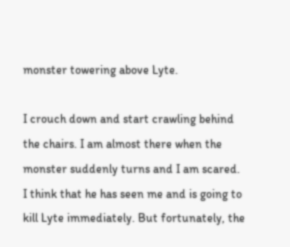monster towering above Lyte.

I crouch down and start crawling behind the chairs. I am almost there when the monster suddenly turns and I am scared. I think that he has seen me and is going to kill Lyte immediately. But fortunately, the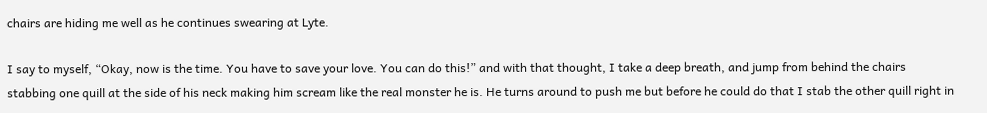chairs are hiding me well as he continues swearing at Lyte.

I say to myself, “Okay, now is the time. You have to save your love. You can do this!” and with that thought, I take a deep breath, and jump from behind the chairs stabbing one quill at the side of his neck making him scream like the real monster he is. He turns around to push me but before he could do that I stab the other quill right in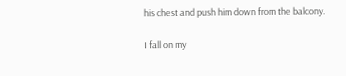his chest and push him down from the balcony.

I fall on my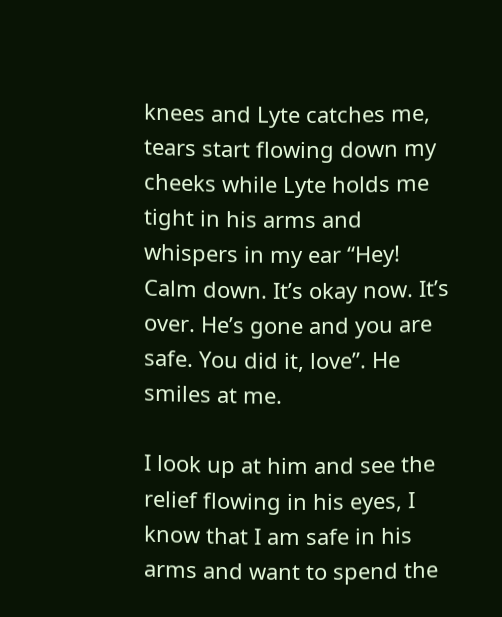knees and Lyte catches me, tears start flowing down my cheeks while Lyte holds me tight in his arms and whispers in my ear “Hey! Calm down. It’s okay now. It’s over. He’s gone and you are safe. You did it, love”. He smiles at me.

I look up at him and see the relief flowing in his eyes, I know that I am safe in his arms and want to spend the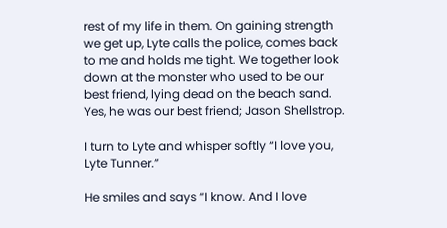rest of my life in them. On gaining strength we get up, Lyte calls the police, comes back to me and holds me tight. We together look down at the monster who used to be our best friend, lying dead on the beach sand. Yes, he was our best friend; Jason Shellstrop.

I turn to Lyte and whisper softly “I love you, Lyte Tunner.”

He smiles and says “I know. And I love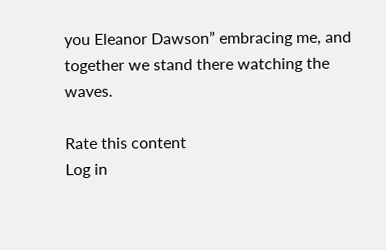you Eleanor Dawson” embracing me, and together we stand there watching the waves.

Rate this content
Log in